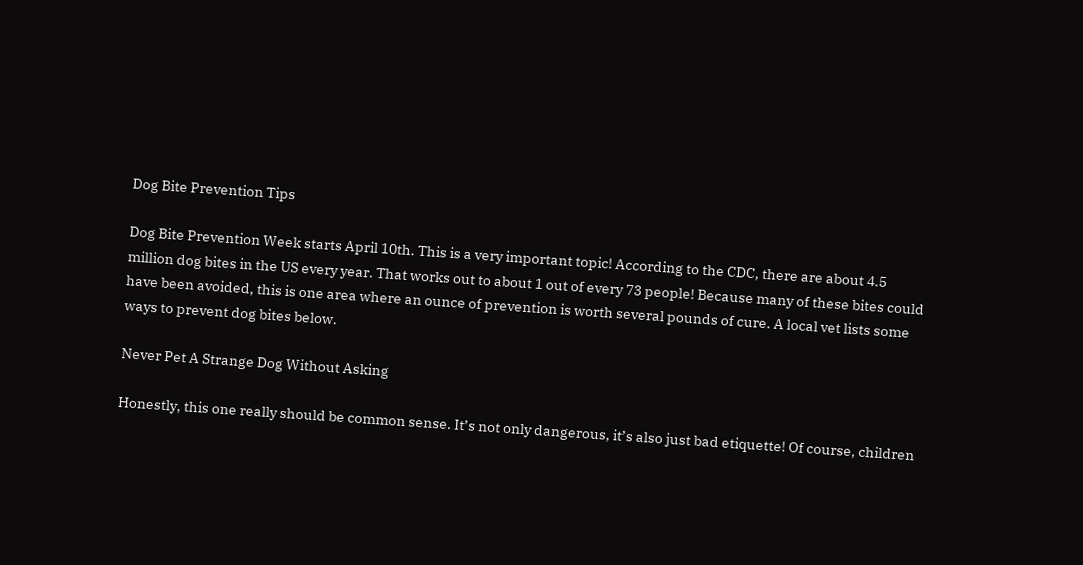Dog Bite Prevention Tips

Dog Bite Prevention Week starts April 10th. This is a very important topic! According to the CDC, there are about 4.5 million dog bites in the US every year. That works out to about 1 out of every 73 people! Because many of these bites could have been avoided, this is one area where an ounce of prevention is worth several pounds of cure. A local vet lists some ways to prevent dog bites below.

Never Pet A Strange Dog Without Asking

Honestly, this one really should be common sense. It’s not only dangerous, it’s also just bad etiquette! Of course, children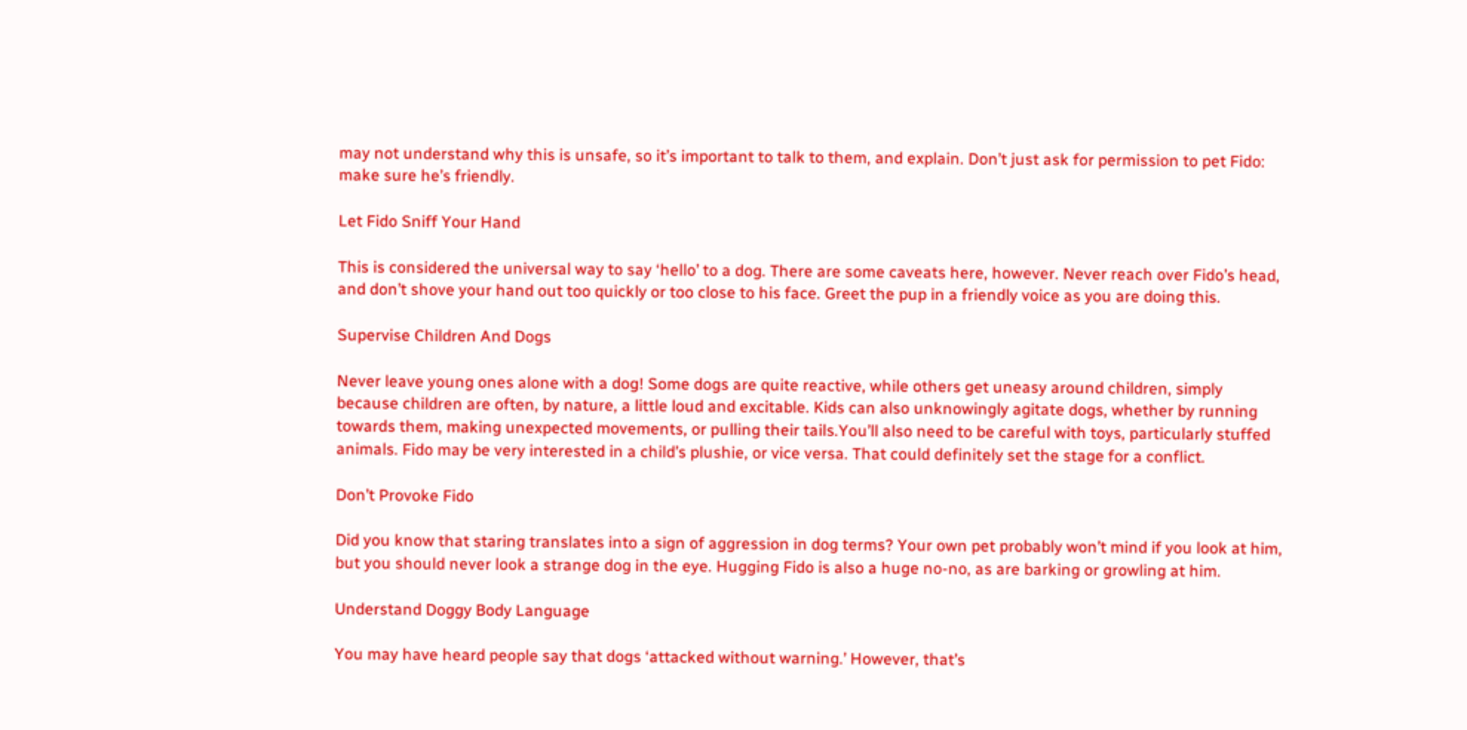may not understand why this is unsafe, so it’s important to talk to them, and explain. Don’t just ask for permission to pet Fido: make sure he’s friendly.

Let Fido Sniff Your Hand

This is considered the universal way to say ‘hello’ to a dog. There are some caveats here, however. Never reach over Fido’s head, and don’t shove your hand out too quickly or too close to his face. Greet the pup in a friendly voice as you are doing this.

Supervise Children And Dogs

Never leave young ones alone with a dog! Some dogs are quite reactive, while others get uneasy around children, simply because children are often, by nature, a little loud and excitable. Kids can also unknowingly agitate dogs, whether by running towards them, making unexpected movements, or pulling their tails.You’ll also need to be careful with toys, particularly stuffed animals. Fido may be very interested in a child’s plushie, or vice versa. That could definitely set the stage for a conflict.

Don’t Provoke Fido

Did you know that staring translates into a sign of aggression in dog terms? Your own pet probably won’t mind if you look at him, but you should never look a strange dog in the eye. Hugging Fido is also a huge no-no, as are barking or growling at him.

Understand Doggy Body Language

You may have heard people say that dogs ‘attacked without warning.’ However, that’s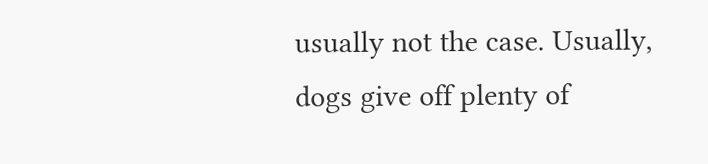usually not the case. Usually, dogs give off plenty of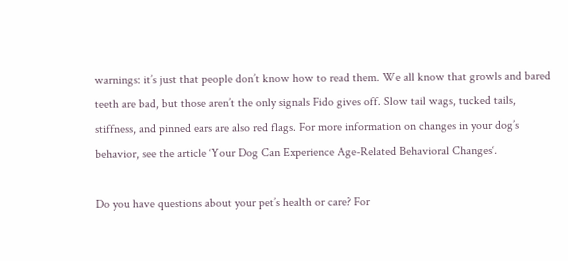warnings: it’s just that people don’t know how to read them. We all know that growls and bared teeth are bad, but those aren’t the only signals Fido gives off. Slow tail wags, tucked tails, stiffness, and pinned ears are also red flags. For more information on changes in your dog’s behavior, see the article ‘Your Dog Can Experience Age-Related Behavioral Changes‘.

Do you have questions about your pet’s health or care? For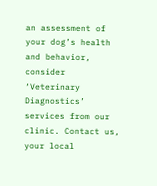an assessment of your dog’s health and behavior, consider ‘Veterinary Diagnostics’ services from our clinic. Contact us, your local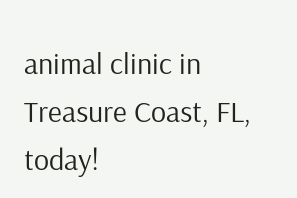animal clinic in Treasure Coast, FL, today!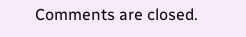Comments are closed.